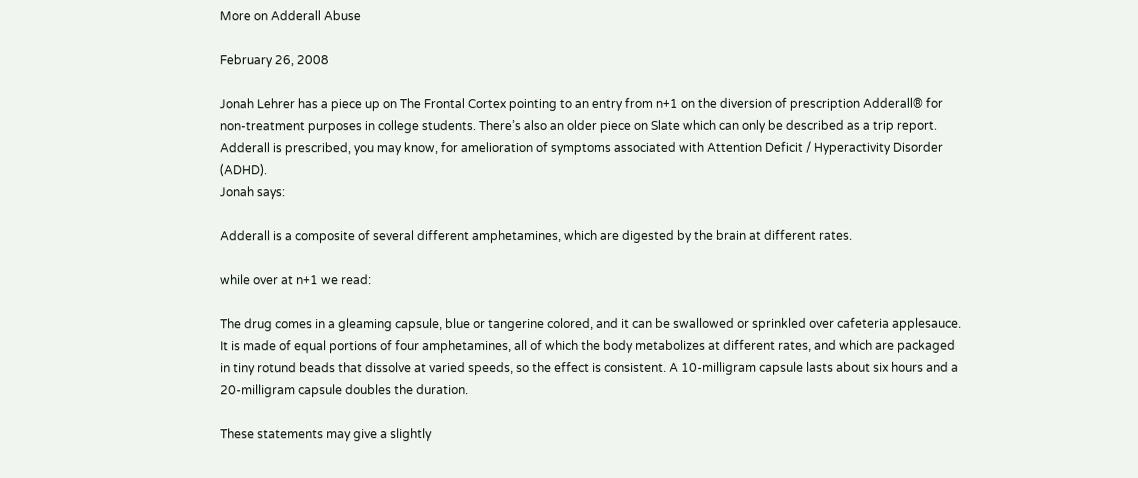More on Adderall Abuse

February 26, 2008

Jonah Lehrer has a piece up on The Frontal Cortex pointing to an entry from n+1 on the diversion of prescription Adderall® for non-treatment purposes in college students. There’s also an older piece on Slate which can only be described as a trip report. Adderall is prescribed, you may know, for amelioration of symptoms associated with Attention Deficit / Hyperactivity Disorder (ADHD).
Jonah says:

Adderall is a composite of several different amphetamines, which are digested by the brain at different rates.

while over at n+1 we read:

The drug comes in a gleaming capsule, blue or tangerine colored, and it can be swallowed or sprinkled over cafeteria applesauce. It is made of equal portions of four amphetamines, all of which the body metabolizes at different rates, and which are packaged in tiny rotund beads that dissolve at varied speeds, so the effect is consistent. A 10-milligram capsule lasts about six hours and a 20-milligram capsule doubles the duration.

These statements may give a slightly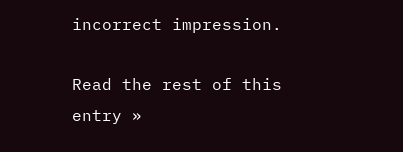incorrect impression.

Read the rest of this entry »